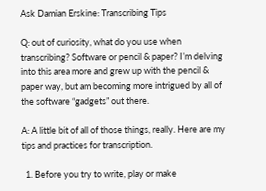Ask Damian Erskine: Transcribing Tips

Q: out of curiosity, what do you use when transcribing? Software or pencil & paper? I’m delving into this area more and grew up with the pencil & paper way, but am becoming more intrigued by all of the software “gadgets” out there.

A: A little bit of all of those things, really. Here are my tips and practices for transcription.

  1. Before you try to write, play or make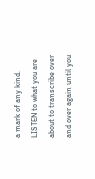a mark of any kind. LISTEN to what you are about to transcribe over and over again until you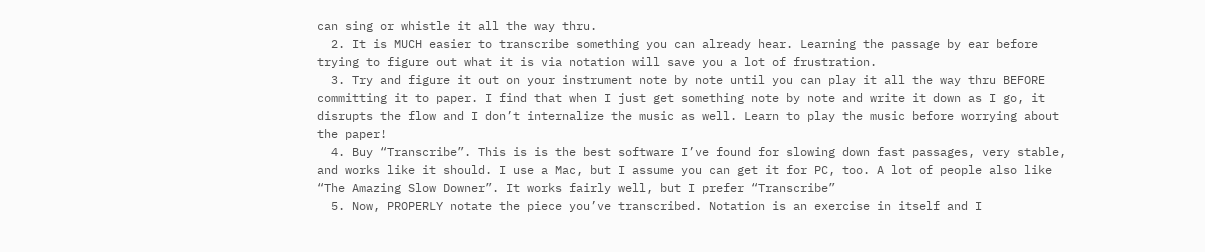can sing or whistle it all the way thru.
  2. It is MUCH easier to transcribe something you can already hear. Learning the passage by ear before trying to figure out what it is via notation will save you a lot of frustration.
  3. Try and figure it out on your instrument note by note until you can play it all the way thru BEFORE committing it to paper. I find that when I just get something note by note and write it down as I go, it disrupts the flow and I don’t internalize the music as well. Learn to play the music before worrying about the paper!
  4. Buy “Transcribe”. This is is the best software I’ve found for slowing down fast passages, very stable, and works like it should. I use a Mac, but I assume you can get it for PC, too. A lot of people also like “The Amazing Slow Downer”. It works fairly well, but I prefer “Transcribe”
  5. Now, PROPERLY notate the piece you’ve transcribed. Notation is an exercise in itself and I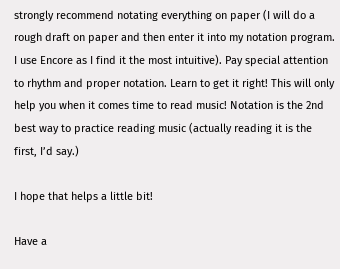strongly recommend notating everything on paper (I will do a rough draft on paper and then enter it into my notation program. I use Encore as I find it the most intuitive). Pay special attention to rhythm and proper notation. Learn to get it right! This will only help you when it comes time to read music! Notation is the 2nd best way to practice reading music (actually reading it is the first, I’d say.)

I hope that helps a little bit!

Have a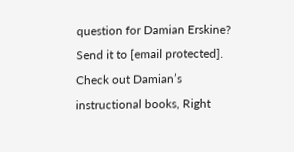question for Damian Erskine? Send it to [email protected]. Check out Damian’s instructional books, Right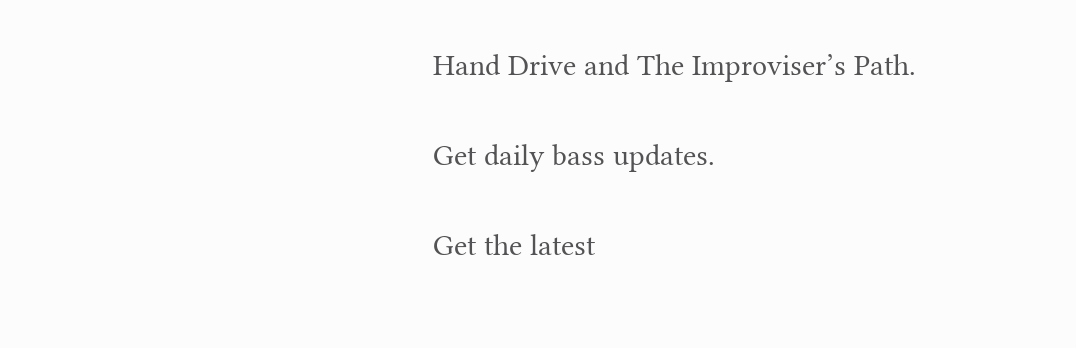Hand Drive and The Improviser’s Path.

Get daily bass updates.

Get the latest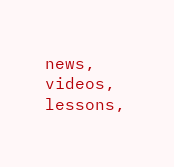news, videos, lessons,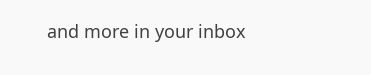and more in your inbox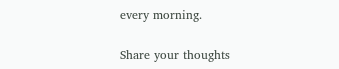every morning.

Share your thoughts